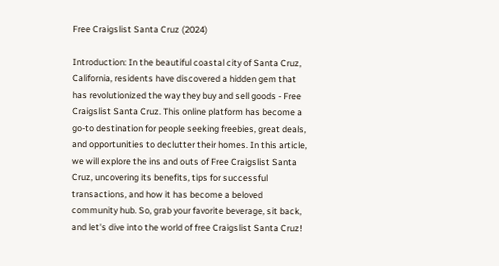Free Craigslist Santa Cruz (2024)

Introduction: In the beautiful coastal city of Santa Cruz, California, residents have discovered a hidden gem that has revolutionized the way they buy and sell goods - Free Craigslist Santa Cruz. This online platform has become a go-to destination for people seeking freebies, great deals, and opportunities to declutter their homes. In this article, we will explore the ins and outs of Free Craigslist Santa Cruz, uncovering its benefits, tips for successful transactions, and how it has become a beloved community hub. So, grab your favorite beverage, sit back, and let's dive into the world of free Craigslist Santa Cruz!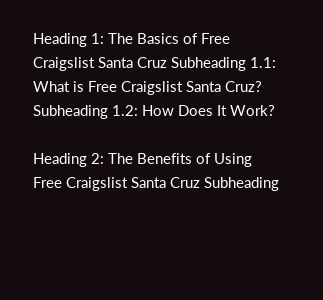Heading 1: The Basics of Free Craigslist Santa Cruz Subheading 1.1: What is Free Craigslist Santa Cruz? Subheading 1.2: How Does It Work?

Heading 2: The Benefits of Using Free Craigslist Santa Cruz Subheading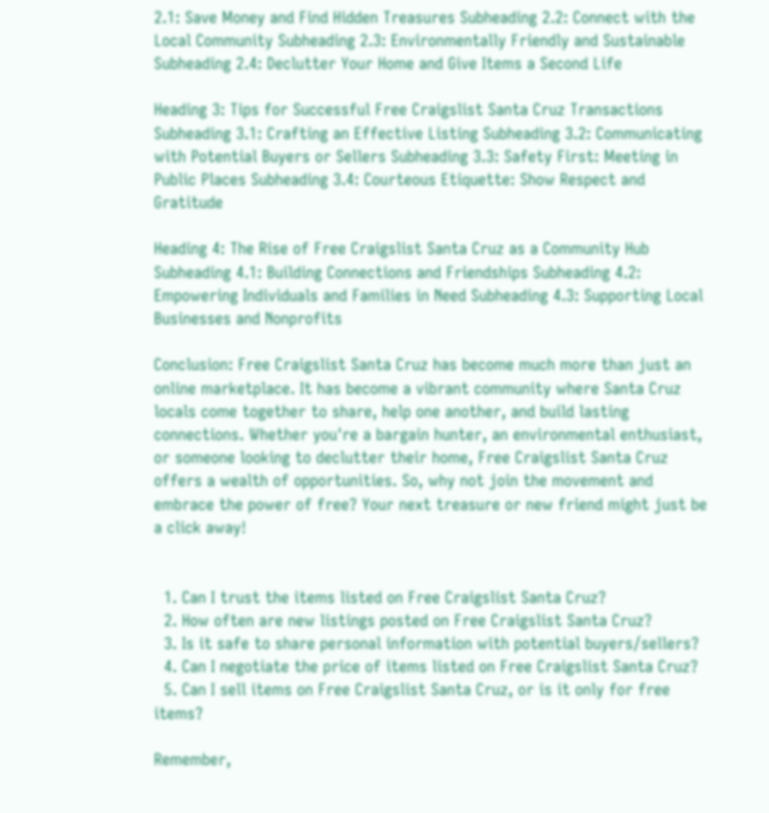2.1: Save Money and Find Hidden Treasures Subheading 2.2: Connect with the Local Community Subheading 2.3: Environmentally Friendly and Sustainable Subheading 2.4: Declutter Your Home and Give Items a Second Life

Heading 3: Tips for Successful Free Craigslist Santa Cruz Transactions Subheading 3.1: Crafting an Effective Listing Subheading 3.2: Communicating with Potential Buyers or Sellers Subheading 3.3: Safety First: Meeting in Public Places Subheading 3.4: Courteous Etiquette: Show Respect and Gratitude

Heading 4: The Rise of Free Craigslist Santa Cruz as a Community Hub Subheading 4.1: Building Connections and Friendships Subheading 4.2: Empowering Individuals and Families in Need Subheading 4.3: Supporting Local Businesses and Nonprofits

Conclusion: Free Craigslist Santa Cruz has become much more than just an online marketplace. It has become a vibrant community where Santa Cruz locals come together to share, help one another, and build lasting connections. Whether you're a bargain hunter, an environmental enthusiast, or someone looking to declutter their home, Free Craigslist Santa Cruz offers a wealth of opportunities. So, why not join the movement and embrace the power of free? Your next treasure or new friend might just be a click away!


  1. Can I trust the items listed on Free Craigslist Santa Cruz?
  2. How often are new listings posted on Free Craigslist Santa Cruz?
  3. Is it safe to share personal information with potential buyers/sellers?
  4. Can I negotiate the price of items listed on Free Craigslist Santa Cruz?
  5. Can I sell items on Free Craigslist Santa Cruz, or is it only for free items?

Remember,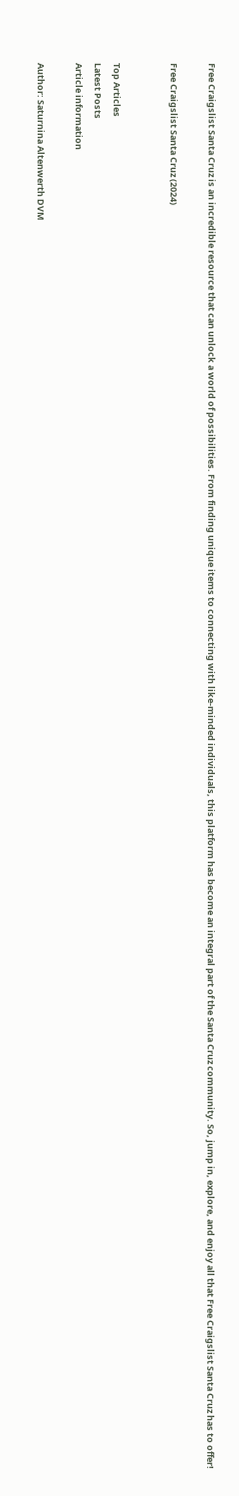Free Craigslist Santa Cruz is an incredible resource that can unlock a world of possibilities. From finding unique items to connecting with like-minded individuals, this platform has become an integral part of the Santa Cruz community. So, jump in, explore, and enjoy all that Free Craigslist Santa Cruz has to offer!

Free Craigslist Santa Cruz (2024)


Top Articles
Latest Posts
Article information

Author: Saturnina Altenwerth DVM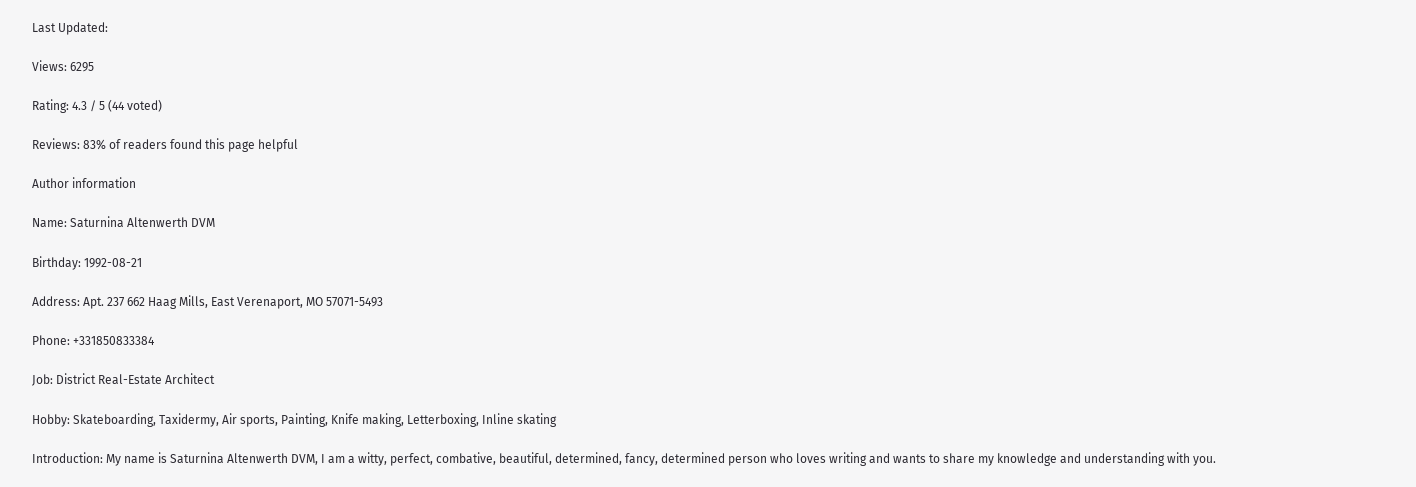Last Updated:

Views: 6295

Rating: 4.3 / 5 (44 voted)

Reviews: 83% of readers found this page helpful

Author information

Name: Saturnina Altenwerth DVM

Birthday: 1992-08-21

Address: Apt. 237 662 Haag Mills, East Verenaport, MO 57071-5493

Phone: +331850833384

Job: District Real-Estate Architect

Hobby: Skateboarding, Taxidermy, Air sports, Painting, Knife making, Letterboxing, Inline skating

Introduction: My name is Saturnina Altenwerth DVM, I am a witty, perfect, combative, beautiful, determined, fancy, determined person who loves writing and wants to share my knowledge and understanding with you.